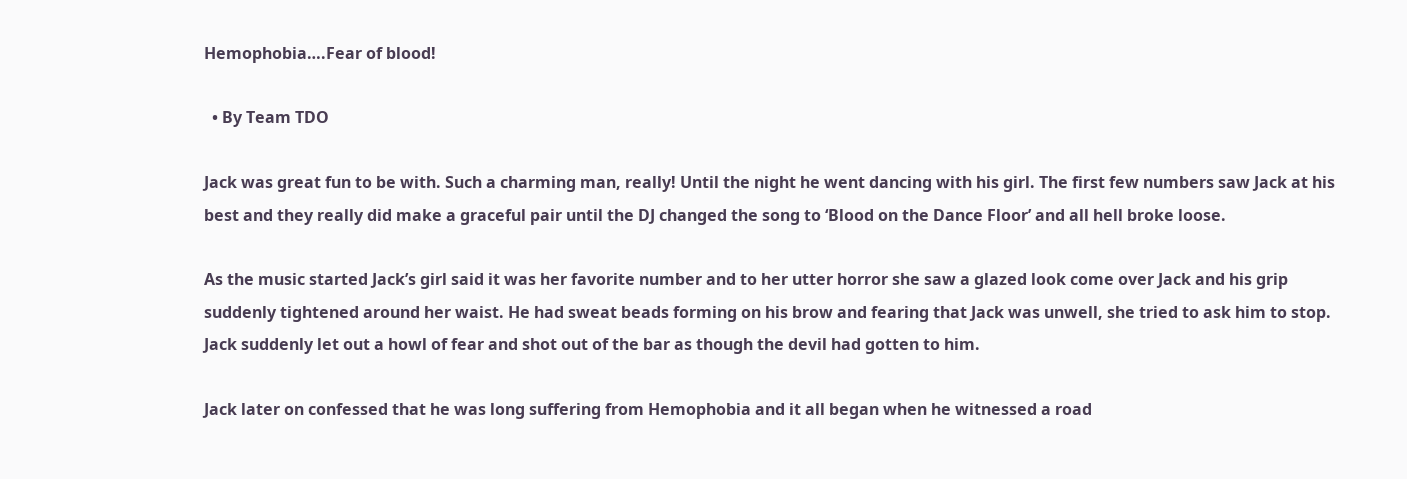Hemophobia….Fear of blood!

  • By Team TDO

Jack was great fun to be with. Such a charming man, really! Until the night he went dancing with his girl. The first few numbers saw Jack at his best and they really did make a graceful pair until the DJ changed the song to ‘Blood on the Dance Floor’ and all hell broke loose.

As the music started Jack’s girl said it was her favorite number and to her utter horror she saw a glazed look come over Jack and his grip suddenly tightened around her waist. He had sweat beads forming on his brow and fearing that Jack was unwell, she tried to ask him to stop. Jack suddenly let out a howl of fear and shot out of the bar as though the devil had gotten to him.

Jack later on confessed that he was long suffering from Hemophobia and it all began when he witnessed a road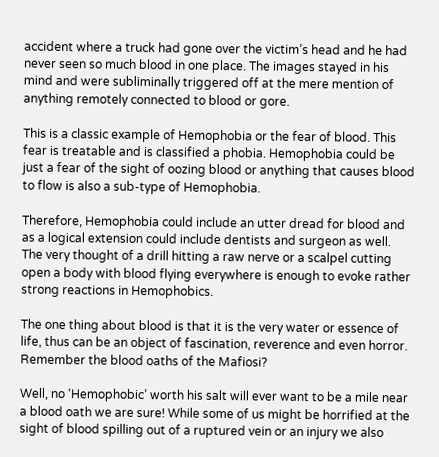accident where a truck had gone over the victim’s head and he had never seen so much blood in one place. The images stayed in his mind and were subliminally triggered off at the mere mention of anything remotely connected to blood or gore.

This is a classic example of Hemophobia or the fear of blood. This fear is treatable and is classified a phobia. Hemophobia could be just a fear of the sight of oozing blood or anything that causes blood to flow is also a sub-type of Hemophobia.

Therefore, Hemophobia could include an utter dread for blood and as a logical extension could include dentists and surgeon as well. The very thought of a drill hitting a raw nerve or a scalpel cutting open a body with blood flying everywhere is enough to evoke rather strong reactions in Hemophobics.

The one thing about blood is that it is the very water or essence of life, thus can be an object of fascination, reverence and even horror. Remember the blood oaths of the Mafiosi?

Well, no ‘Hemophobic’ worth his salt will ever want to be a mile near a blood oath we are sure! While some of us might be horrified at the sight of blood spilling out of a ruptured vein or an injury we also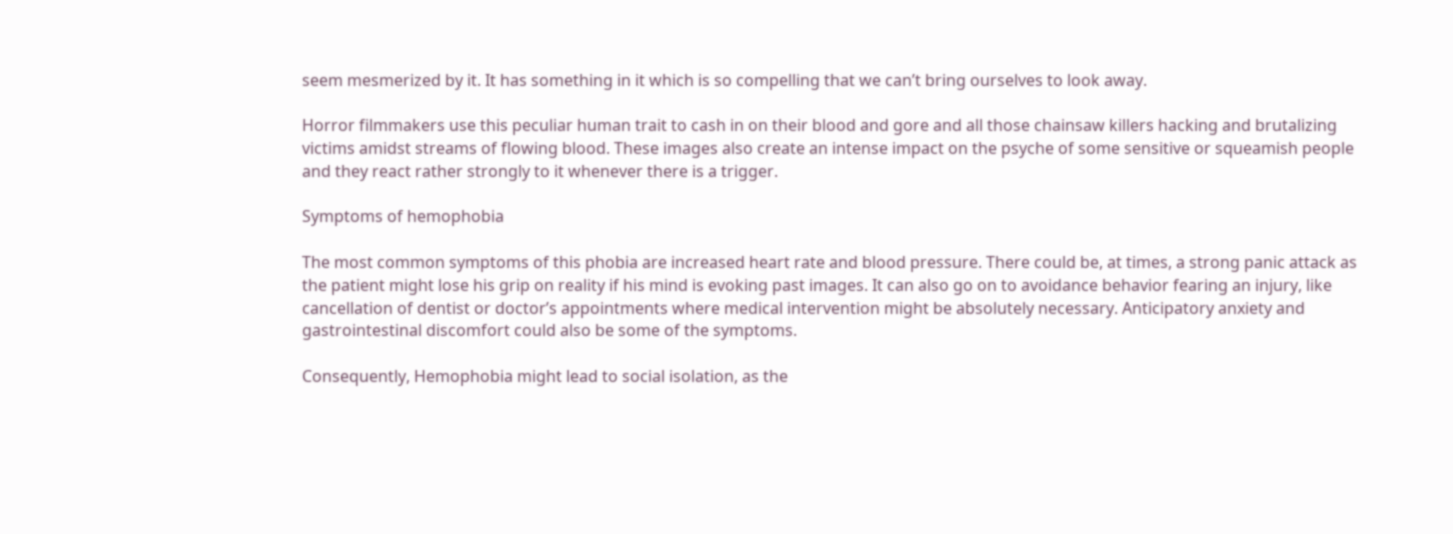seem mesmerized by it. It has something in it which is so compelling that we can’t bring ourselves to look away.

Horror filmmakers use this peculiar human trait to cash in on their blood and gore and all those chainsaw killers hacking and brutalizing victims amidst streams of flowing blood. These images also create an intense impact on the psyche of some sensitive or squeamish people and they react rather strongly to it whenever there is a trigger.

Symptoms of hemophobia

The most common symptoms of this phobia are increased heart rate and blood pressure. There could be, at times, a strong panic attack as the patient might lose his grip on reality if his mind is evoking past images. It can also go on to avoidance behavior fearing an injury, like cancellation of dentist or doctor’s appointments where medical intervention might be absolutely necessary. Anticipatory anxiety and gastrointestinal discomfort could also be some of the symptoms.

Consequently, Hemophobia might lead to social isolation, as the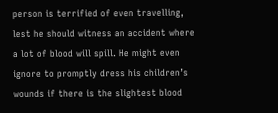person is terrified of even travelling, lest he should witness an accident where a lot of blood will spill. He might even ignore to promptly dress his children’s wounds if there is the slightest blood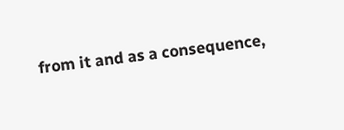from it and as a consequence,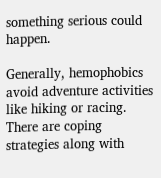something serious could happen.

Generally, hemophobics avoid adventure activities like hiking or racing. There are coping strategies along with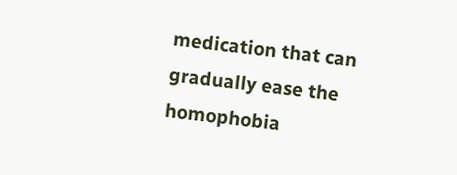medication that can gradually ease the homophobia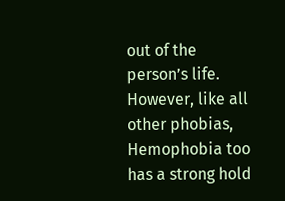out of the person’s life. However, like all other phobias, Hemophobia too has a strong hold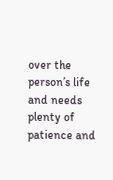over the person’s life and needs plenty of patience and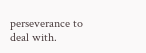perseverance to deal with.